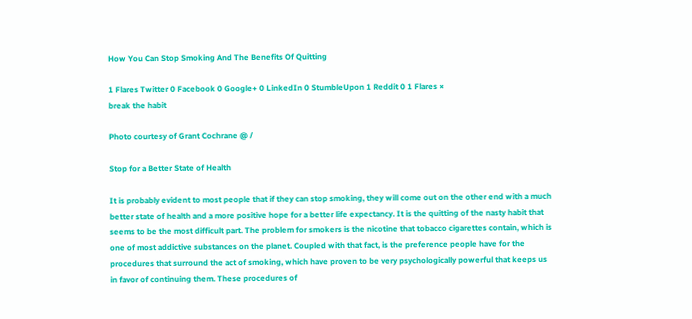How You Can Stop Smoking And The Benefits Of Quitting

1 Flares Twitter 0 Facebook 0 Google+ 0 LinkedIn 0 StumbleUpon 1 Reddit 0 1 Flares ×
break the habit

Photo courtesy of Grant Cochrane @ /

Stop for a Better State of Health

It is probably evident to most people that if they can stop smoking, they will come out on the other end with a much better state of health and a more positive hope for a better life expectancy. It is the quitting of the nasty habit that seems to be the most difficult part. The problem for smokers is the nicotine that tobacco cigarettes contain, which is one of most addictive substances on the planet. Coupled with that fact, is the preference people have for the procedures that surround the act of smoking, which have proven to be very psychologically powerful that keeps us in favor of continuing them. These procedures of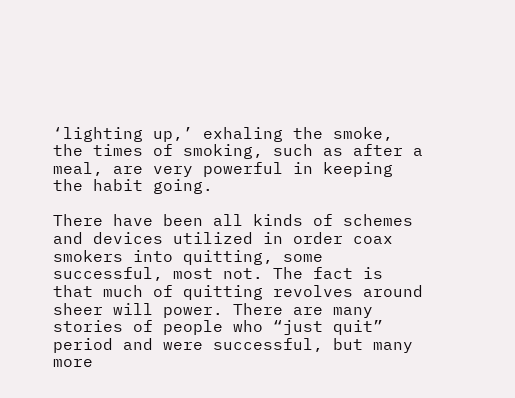‘lighting up,’ exhaling the smoke, the times of smoking, such as after a meal, are very powerful in keeping the habit going.

There have been all kinds of schemes and devices utilized in order coax smokers into quitting, some successful, most not. The fact is that much of quitting revolves around sheer will power. There are many stories of people who “just quit” period and were successful, but many more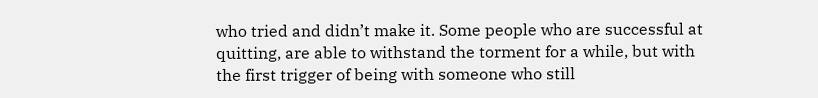who tried and didn’t make it. Some people who are successful at quitting, are able to withstand the torment for a while, but with the first trigger of being with someone who still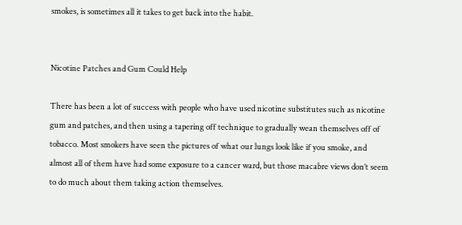smokes, is sometimes all it takes to get back into the habit.


Nicotine Patches and Gum Could Help

There has been a lot of success with people who have used nicotine substitutes such as nicotine gum and patches, and then using a tapering off technique to gradually wean themselves off of tobacco. Most smokers have seen the pictures of what our lungs look like if you smoke, and almost all of them have had some exposure to a cancer ward, but those macabre views don’t seem to do much about them taking action themselves.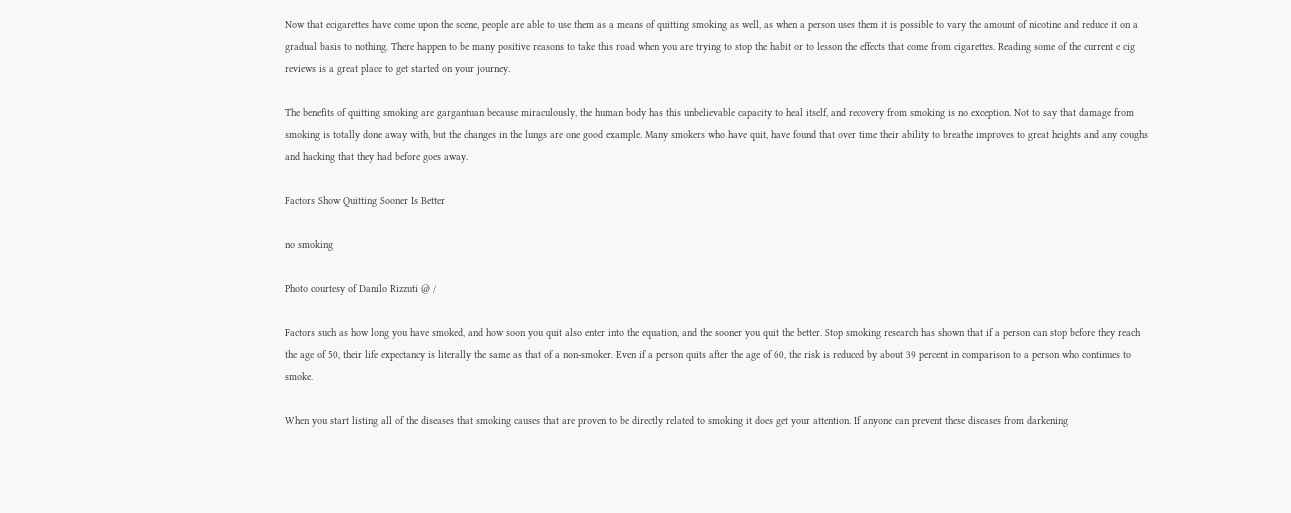Now that ecigarettes have come upon the scene, people are able to use them as a means of quitting smoking as well, as when a person uses them it is possible to vary the amount of nicotine and reduce it on a gradual basis to nothing. There happen to be many positive reasons to take this road when you are trying to stop the habit or to lesson the effects that come from cigarettes. Reading some of the current e cig reviews is a great place to get started on your journey.

The benefits of quitting smoking are gargantuan because miraculously, the human body has this unbelievable capacity to heal itself, and recovery from smoking is no exception. Not to say that damage from smoking is totally done away with, but the changes in the lungs are one good example. Many smokers who have quit, have found that over time their ability to breathe improves to great heights and any coughs and hacking that they had before goes away.

Factors Show Quitting Sooner Is Better

no smoking

Photo courtesy of Danilo Rizzuti @ /

Factors such as how long you have smoked, and how soon you quit also enter into the equation, and the sooner you quit the better. Stop smoking research has shown that if a person can stop before they reach the age of 50, their life expectancy is literally the same as that of a non-smoker. Even if a person quits after the age of 60, the risk is reduced by about 39 percent in comparison to a person who continues to smoke.

When you start listing all of the diseases that smoking causes that are proven to be directly related to smoking it does get your attention. If anyone can prevent these diseases from darkening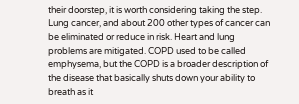their doorstep, it is worth considering taking the step. Lung cancer, and about 200 other types of cancer can be eliminated or reduce in risk. Heart and lung problems are mitigated. COPD used to be called emphysema, but the COPD is a broader description of the disease that basically shuts down your ability to breath as it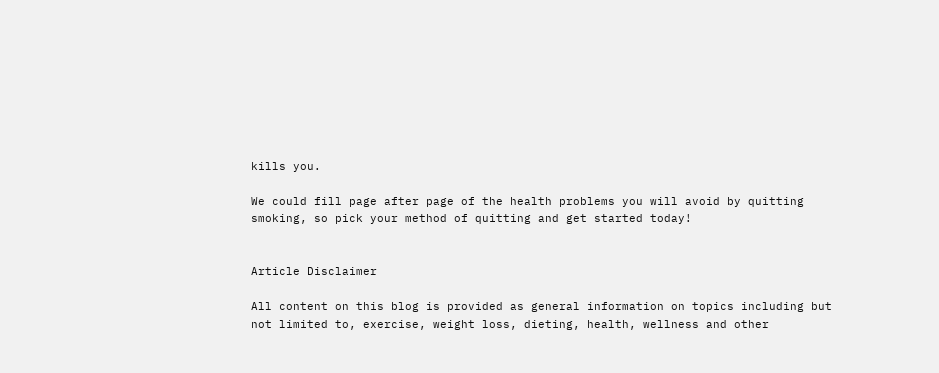kills you.

We could fill page after page of the health problems you will avoid by quitting smoking, so pick your method of quitting and get started today!


Article Disclaimer

All content on this blog is provided as general information on topics including but not limited to, exercise, weight loss, dieting, health, wellness and other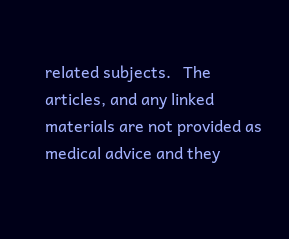related subjects.   The articles, and any linked materials are not provided as medical advice and they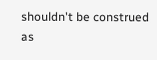shouldn't be construed as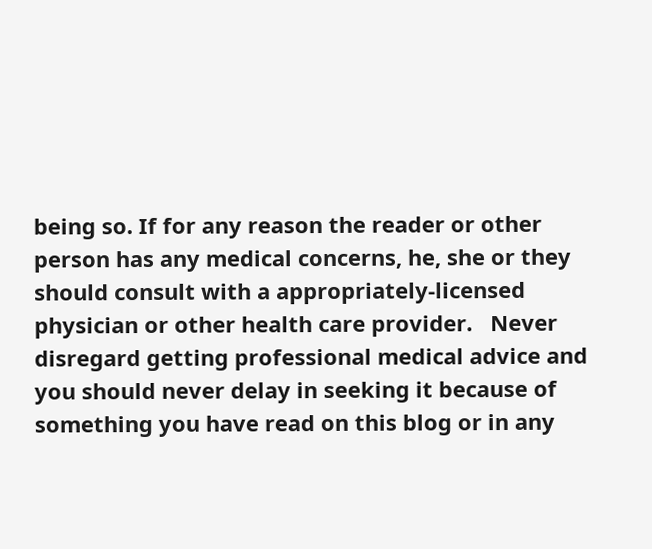being so. If for any reason the reader or other person has any medical concerns, he, she or they should consult with a appropriately-licensed physician or other health care provider.   Never disregard getting professional medical advice and you should never delay in seeking it because of something you have read on this blog or in any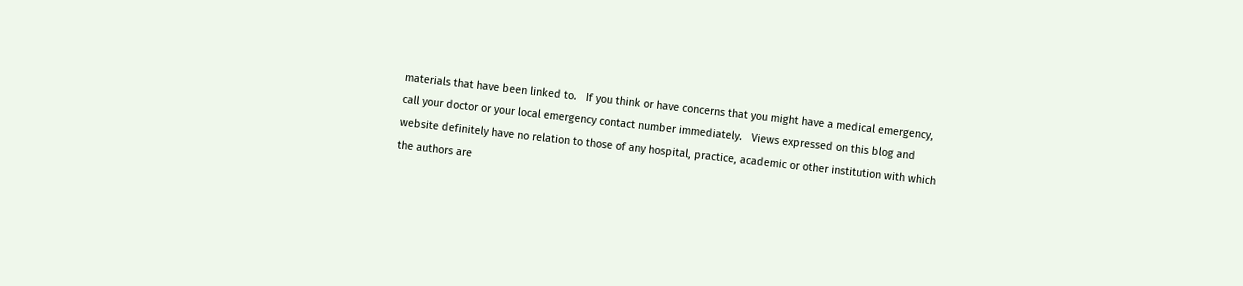materials that have been linked to.   If you think or have concerns that you might have a medical emergency, call your doctor or your local emergency contact number immediately.   Views expressed on this blog and website definitely have no relation to those of any hospital, practice, academic or other institution with which the authors are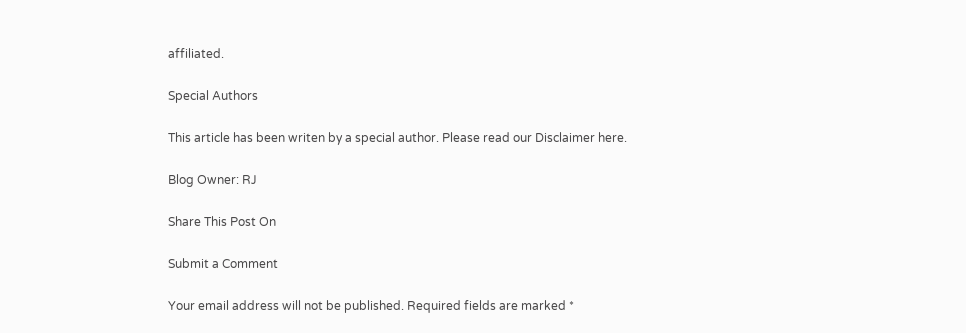affiliated.

Special Authors

This article has been writen by a special author. Please read our Disclaimer here.

Blog Owner: RJ

Share This Post On

Submit a Comment

Your email address will not be published. Required fields are marked *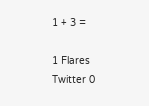1 + 3 =

1 Flares Twitter 0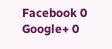Facebook 0 Google+ 0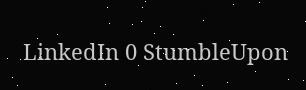LinkedIn 0 StumbleUpon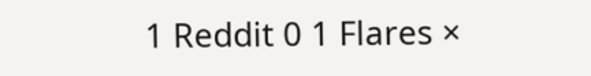1 Reddit 0 1 Flares ×